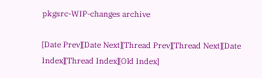pkgsrc-WIP-changes archive

[Date Prev][Date Next][Thread Prev][Thread Next][Date Index][Thread Index][Old Index]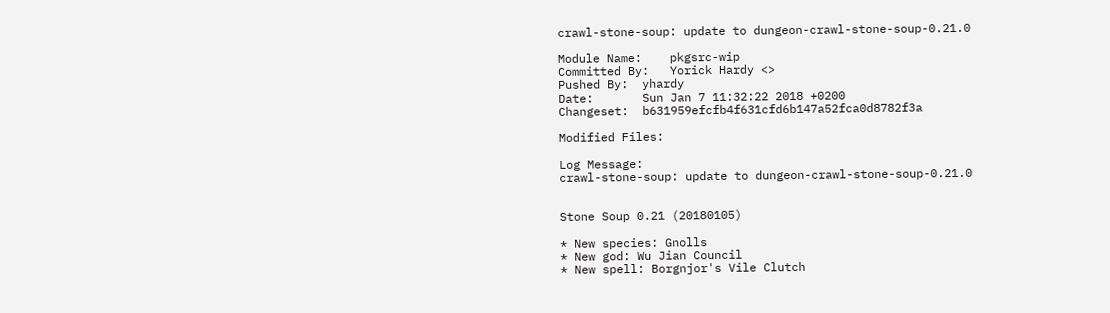crawl-stone-soup: update to dungeon-crawl-stone-soup-0.21.0

Module Name:    pkgsrc-wip
Committed By:   Yorick Hardy <>
Pushed By:  yhardy
Date:       Sun Jan 7 11:32:22 2018 +0200
Changeset:  b631959efcfb4f631cfd6b147a52fca0d8782f3a

Modified Files:

Log Message:
crawl-stone-soup: update to dungeon-crawl-stone-soup-0.21.0


Stone Soup 0.21 (20180105)

* New species: Gnolls
* New god: Wu Jian Council
* New spell: Borgnjor's Vile Clutch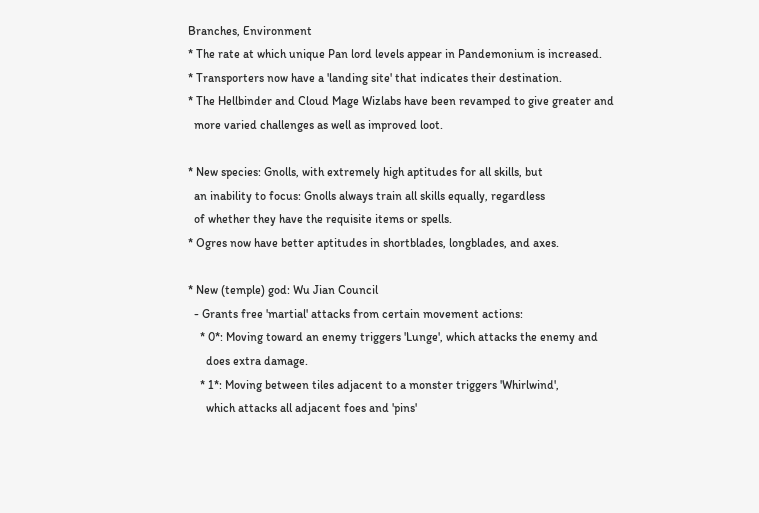Branches, Environment
* The rate at which unique Pan lord levels appear in Pandemonium is increased.
* Transporters now have a 'landing site' that indicates their destination.
* The Hellbinder and Cloud Mage Wizlabs have been revamped to give greater and
  more varied challenges as well as improved loot.

* New species: Gnolls, with extremely high aptitudes for all skills, but
  an inability to focus: Gnolls always train all skills equally, regardless
  of whether they have the requisite items or spells.
* Ogres now have better aptitudes in shortblades, longblades, and axes.

* New (temple) god: Wu Jian Council
  - Grants free 'martial' attacks from certain movement actions:
    * 0*: Moving toward an enemy triggers 'Lunge', which attacks the enemy and
      does extra damage.
    * 1*: Moving between tiles adjacent to a monster triggers 'Whirlwind',
      which attacks all adjacent foes and 'pins'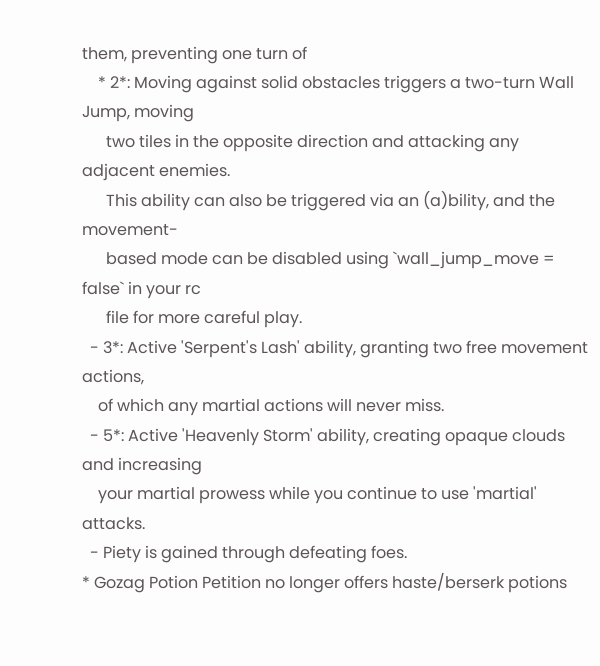them, preventing one turn of
    * 2*: Moving against solid obstacles triggers a two-turn Wall Jump, moving
      two tiles in the opposite direction and attacking any adjacent enemies.
      This ability can also be triggered via an (a)bility, and the movement-
      based mode can be disabled using `wall_jump_move = false` in your rc
      file for more careful play.
  - 3*: Active 'Serpent's Lash' ability, granting two free movement actions,
    of which any martial actions will never miss.
  - 5*: Active 'Heavenly Storm' ability, creating opaque clouds and increasing
    your martial prowess while you continue to use 'martial' attacks.
  - Piety is gained through defeating foes.
* Gozag Potion Petition no longer offers haste/berserk potions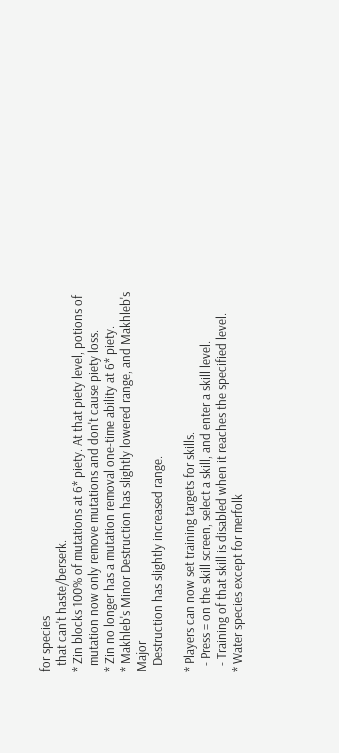for species
  that can't haste/berserk.
* Zin blocks 100% of mutations at 6* piety. At that piety level, potions of
  mutation now only remove mutations and don't cause piety loss.
* Zin no longer has a mutation removal one-time ability at 6* piety.
* Makhleb's Minor Destruction has slightly lowered range, and Makhleb's Major
  Destruction has slightly increased range.

* Players can now set training targets for skills.
  - Press = on the skill screen, select a skill, and enter a skill level.
  - Training of that skill is disabled when it reaches the specified level.
* Water species except for merfolk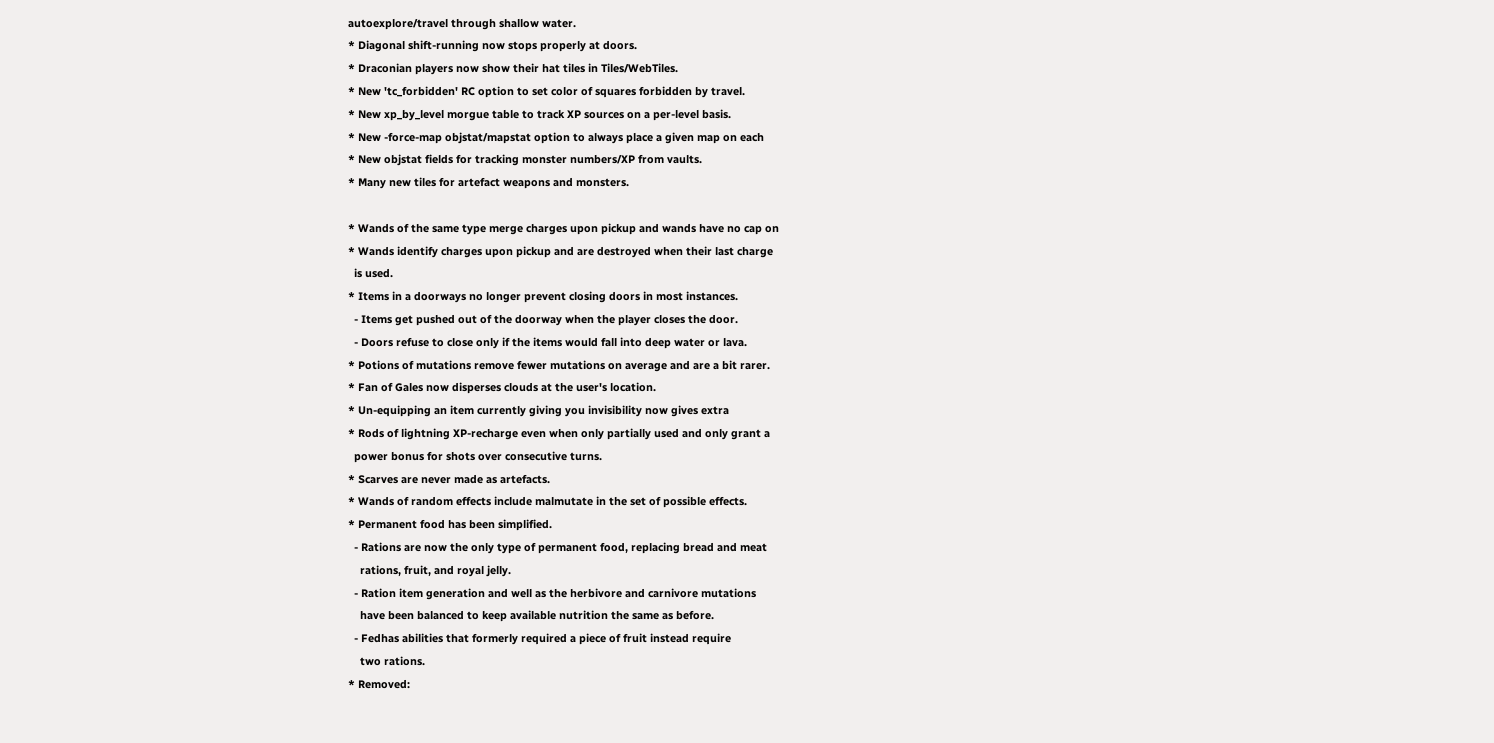autoexplore/travel through shallow water.
* Diagonal shift-running now stops properly at doors.
* Draconian players now show their hat tiles in Tiles/WebTiles.
* New 'tc_forbidden' RC option to set color of squares forbidden by travel.
* New xp_by_level morgue table to track XP sources on a per-level basis.
* New -force-map objstat/mapstat option to always place a given map on each
* New objstat fields for tracking monster numbers/XP from vaults.
* Many new tiles for artefact weapons and monsters.

* Wands of the same type merge charges upon pickup and wands have no cap on
* Wands identify charges upon pickup and are destroyed when their last charge
  is used.
* Items in a doorways no longer prevent closing doors in most instances.
  - Items get pushed out of the doorway when the player closes the door.
  - Doors refuse to close only if the items would fall into deep water or lava.
* Potions of mutations remove fewer mutations on average and are a bit rarer.
* Fan of Gales now disperses clouds at the user's location.
* Un-equipping an item currently giving you invisibility now gives extra
* Rods of lightning XP-recharge even when only partially used and only grant a
  power bonus for shots over consecutive turns.
* Scarves are never made as artefacts.
* Wands of random effects include malmutate in the set of possible effects.
* Permanent food has been simplified.
  - Rations are now the only type of permanent food, replacing bread and meat
    rations, fruit, and royal jelly.
  - Ration item generation and well as the herbivore and carnivore mutations
    have been balanced to keep available nutrition the same as before.
  - Fedhas abilities that formerly required a piece of fruit instead require
    two rations.
* Removed: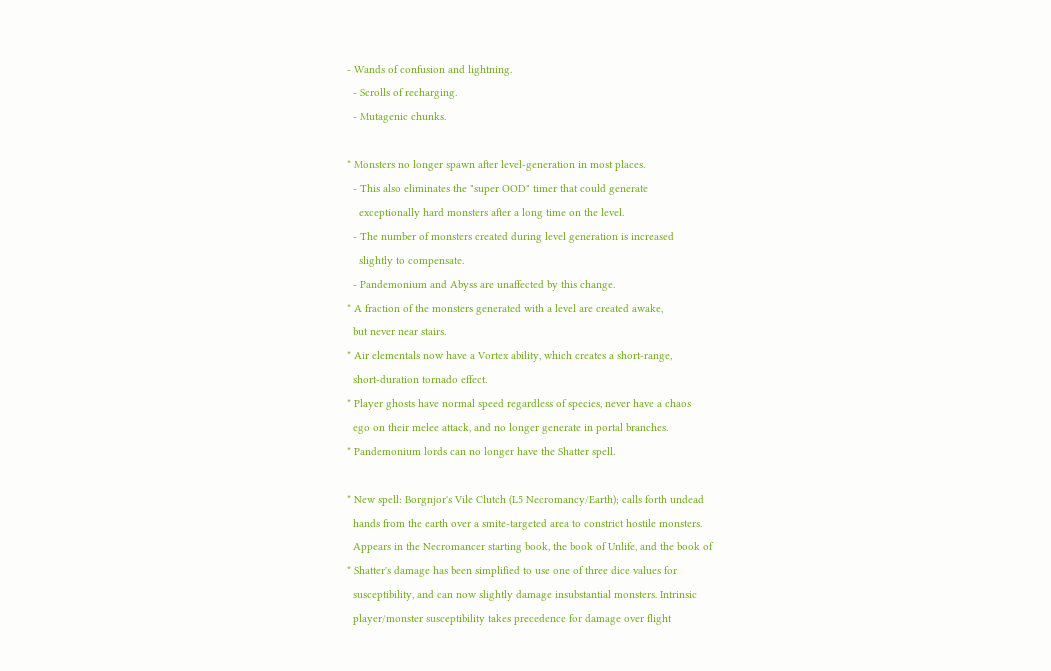- Wands of confusion and lightning.
  - Scrolls of recharging.
  - Mutagenic chunks.

* Monsters no longer spawn after level-generation in most places.
  - This also eliminates the "super OOD" timer that could generate
    exceptionally hard monsters after a long time on the level.
  - The number of monsters created during level generation is increased
    slightly to compensate.
  - Pandemonium and Abyss are unaffected by this change.
* A fraction of the monsters generated with a level are created awake,
  but never near stairs.
* Air elementals now have a Vortex ability, which creates a short-range,
  short-duration tornado effect.
* Player ghosts have normal speed regardless of species, never have a chaos
  ego on their melee attack, and no longer generate in portal branches.
* Pandemonium lords can no longer have the Shatter spell.

* New spell: Borgnjor's Vile Clutch (L5 Necromancy/Earth); calls forth undead
  hands from the earth over a smite-targeted area to constrict hostile monsters.
  Appears in the Necromancer starting book, the book of Unlife, and the book of
* Shatter's damage has been simplified to use one of three dice values for
  susceptibility, and can now slightly damage insubstantial monsters. Intrinsic
  player/monster susceptibility takes precedence for damage over flight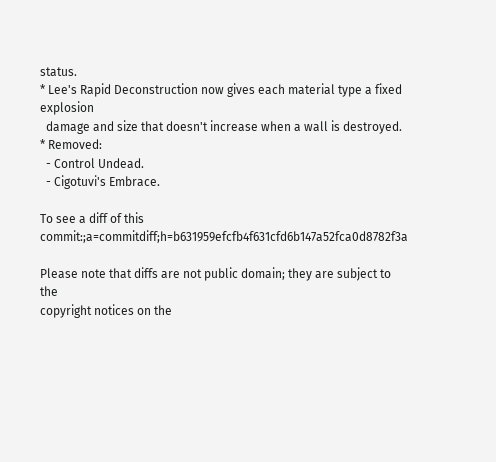status.
* Lee's Rapid Deconstruction now gives each material type a fixed explosion
  damage and size that doesn't increase when a wall is destroyed.
* Removed:
  - Control Undead.
  - Cigotuvi's Embrace.

To see a diff of this commit:;a=commitdiff;h=b631959efcfb4f631cfd6b147a52fca0d8782f3a

Please note that diffs are not public domain; they are subject to the
copyright notices on the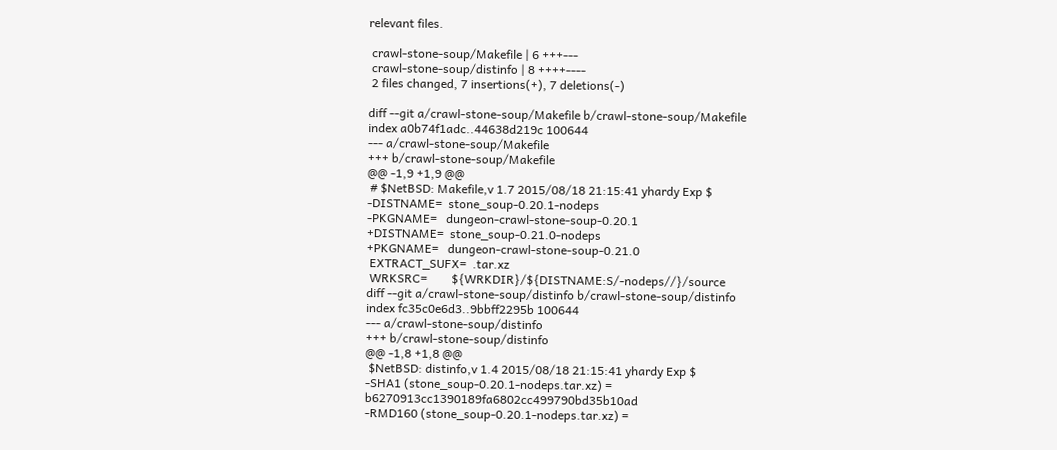relevant files.

 crawl-stone-soup/Makefile | 6 +++---
 crawl-stone-soup/distinfo | 8 ++++----
 2 files changed, 7 insertions(+), 7 deletions(-)

diff --git a/crawl-stone-soup/Makefile b/crawl-stone-soup/Makefile
index a0b74f1adc..44638d219c 100644
--- a/crawl-stone-soup/Makefile
+++ b/crawl-stone-soup/Makefile
@@ -1,9 +1,9 @@
 # $NetBSD: Makefile,v 1.7 2015/08/18 21:15:41 yhardy Exp $
-DISTNAME=  stone_soup-0.20.1-nodeps
-PKGNAME=   dungeon-crawl-stone-soup-0.20.1
+DISTNAME=  stone_soup-0.21.0-nodeps
+PKGNAME=   dungeon-crawl-stone-soup-0.21.0
 EXTRACT_SUFX=  .tar.xz
 WRKSRC=        ${WRKDIR}/${DISTNAME:S/-nodeps//}/source
diff --git a/crawl-stone-soup/distinfo b/crawl-stone-soup/distinfo
index fc35c0e6d3..9bbff2295b 100644
--- a/crawl-stone-soup/distinfo
+++ b/crawl-stone-soup/distinfo
@@ -1,8 +1,8 @@
 $NetBSD: distinfo,v 1.4 2015/08/18 21:15:41 yhardy Exp $
-SHA1 (stone_soup-0.20.1-nodeps.tar.xz) = b6270913cc1390189fa6802cc499790bd35b10ad
-RMD160 (stone_soup-0.20.1-nodeps.tar.xz) =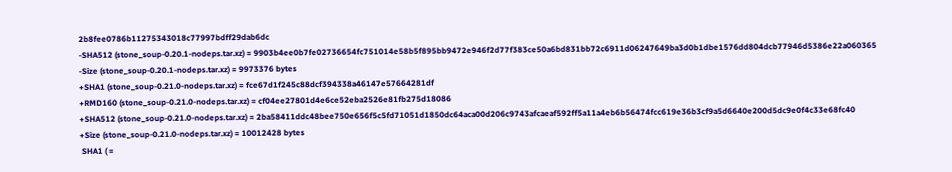2b8fee0786b11275343018c77997bdff29dab6dc
-SHA512 (stone_soup-0.20.1-nodeps.tar.xz) = 9903b4ee0b7fe02736654fc751014e58b5f895bb9472e946f2d77f383ce50a6bd831bb72c6911d06247649ba3d0b1dbe1576dd804dcb77946d5386e22a060365
-Size (stone_soup-0.20.1-nodeps.tar.xz) = 9973376 bytes
+SHA1 (stone_soup-0.21.0-nodeps.tar.xz) = fce67d1f245c88dcf394338a46147e57664281df
+RMD160 (stone_soup-0.21.0-nodeps.tar.xz) = cf04ee27801d4e6ce52eba2526e81fb275d18086
+SHA512 (stone_soup-0.21.0-nodeps.tar.xz) = 2ba58411ddc48bee750e656f5c5fd71051d1850dc64aca00d206c9743afcaeaf592ff5a11a4eb6b56474fcc619e36b3cf9a5d6640e200d5dc9e0f4c33e68fc40
+Size (stone_soup-0.21.0-nodeps.tar.xz) = 10012428 bytes
 SHA1 ( =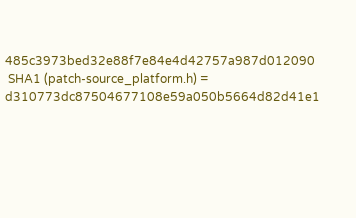485c3973bed32e88f7e84e4d42757a987d012090
 SHA1 (patch-source_platform.h) = d310773dc87504677108e59a050b5664d82d41e1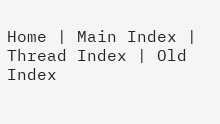Home | Main Index | Thread Index | Old Index